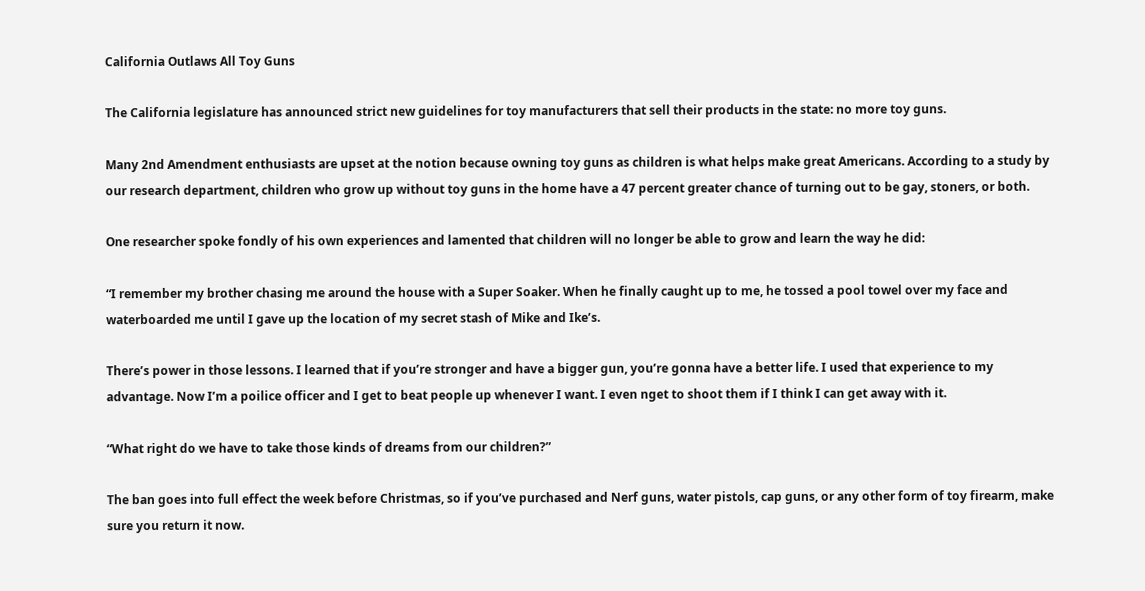California Outlaws All Toy Guns

The California legislature has announced strict new guidelines for toy manufacturers that sell their products in the state: no more toy guns.

Many 2nd Amendment enthusiasts are upset at the notion because owning toy guns as children is what helps make great Americans. According to a study by our research department, children who grow up without toy guns in the home have a 47 percent greater chance of turning out to be gay, stoners, or both.

One researcher spoke fondly of his own experiences and lamented that children will no longer be able to grow and learn the way he did:

“I remember my brother chasing me around the house with a Super Soaker. When he finally caught up to me, he tossed a pool towel over my face and waterboarded me until I gave up the location of my secret stash of Mike and Ike’s.

There’s power in those lessons. I learned that if you’re stronger and have a bigger gun, you’re gonna have a better life. I used that experience to my advantage. Now I’m a poilice officer and I get to beat people up whenever I want. I even nget to shoot them if I think I can get away with it.

“What right do we have to take those kinds of dreams from our children?”

The ban goes into full effect the week before Christmas, so if you’ve purchased and Nerf guns, water pistols, cap guns, or any other form of toy firearm, make sure you return it now.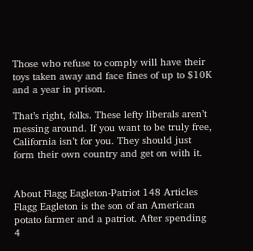Those who refuse to comply will have their toys taken away and face fines of up to $10K and a year in prison.

That’s right, folks. These lefty liberals aren’t messing around. If you want to be truly free, California isn’t for you. They should just form their own country and get on with it.


About Flagg Eagleton-Patriot 148 Articles
Flagg Eagleton is the son of an American potato farmer and a patriot. After spending 4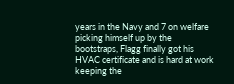years in the Navy and 7 on welfare picking himself up by the bootstraps, Flagg finally got his HVAC certificate and is hard at work keeping the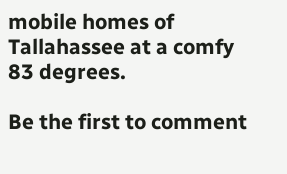mobile homes of Tallahassee at a comfy 83 degrees.

Be the first to comment